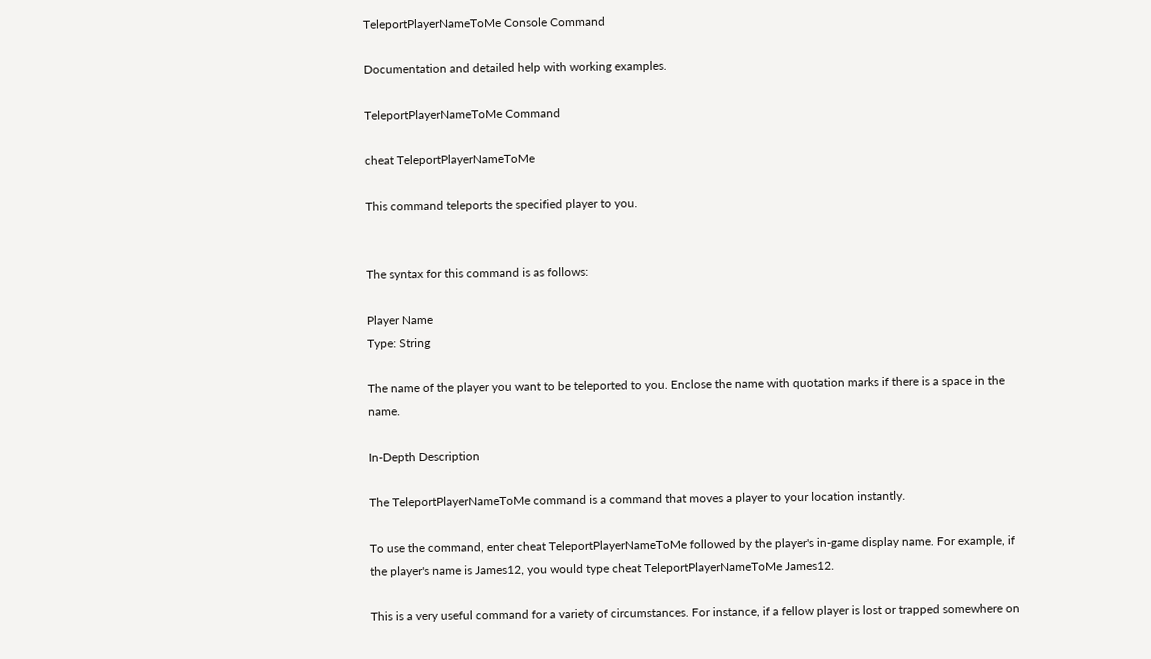TeleportPlayerNameToMe Console Command

Documentation and detailed help with working examples.

TeleportPlayerNameToMe Command

cheat TeleportPlayerNameToMe

This command teleports the specified player to you.


The syntax for this command is as follows:

Player Name
Type: String

The name of the player you want to be teleported to you. Enclose the name with quotation marks if there is a space in the name.

In-Depth Description

The TeleportPlayerNameToMe command is a command that moves a player to your location instantly.

To use the command, enter cheat TeleportPlayerNameToMe followed by the player's in-game display name. For example, if the player's name is James12, you would type cheat TeleportPlayerNameToMe James12.

This is a very useful command for a variety of circumstances. For instance, if a fellow player is lost or trapped somewhere on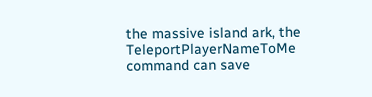the massive island ark, the TeleportPlayerNameToMe command can save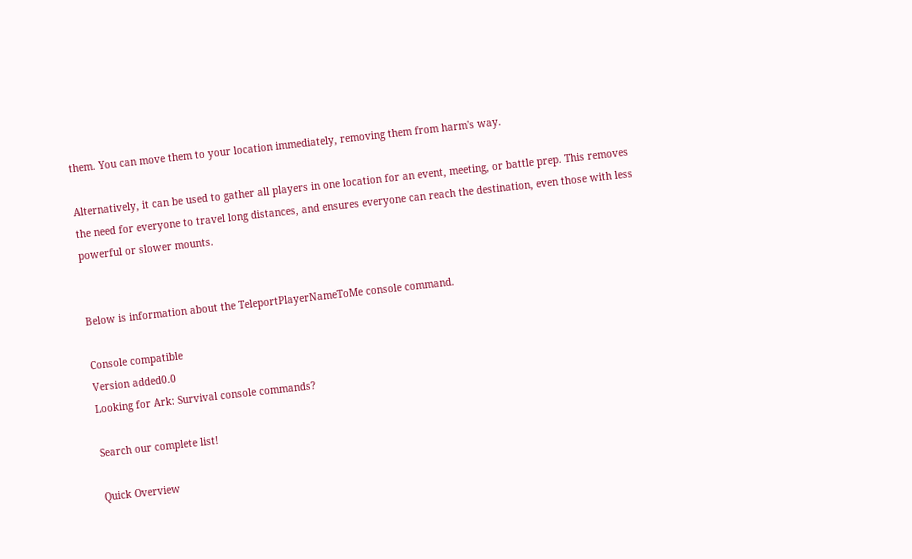them. You can move them to your location immediately, removing them from harm's way.

Alternatively, it can be used to gather all players in one location for an event, meeting, or battle prep. This removes the need for everyone to travel long distances, and ensures everyone can reach the destination, even those with less powerful or slower mounts.


Below is information about the TeleportPlayerNameToMe console command.

Console compatible
Version added0.0
Looking for Ark: Survival console commands?

Search our complete list!

Quick Overview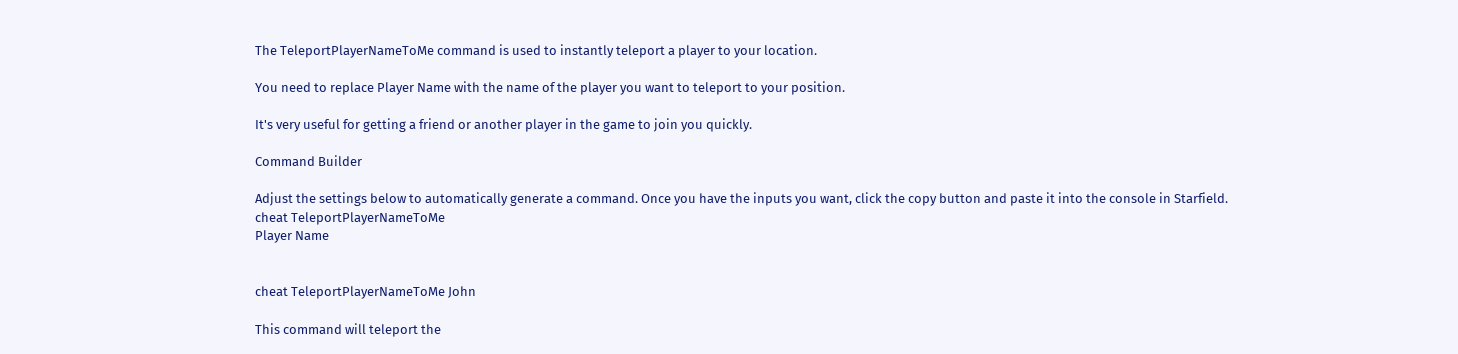The TeleportPlayerNameToMe command is used to instantly teleport a player to your location.

You need to replace Player Name with the name of the player you want to teleport to your position.

It's very useful for getting a friend or another player in the game to join you quickly.

Command Builder

Adjust the settings below to automatically generate a command. Once you have the inputs you want, click the copy button and paste it into the console in Starfield.
cheat TeleportPlayerNameToMe
Player Name


cheat TeleportPlayerNameToMe John

This command will teleport the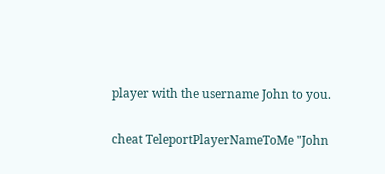player with the username John to you.

cheat TeleportPlayerNameToMe "John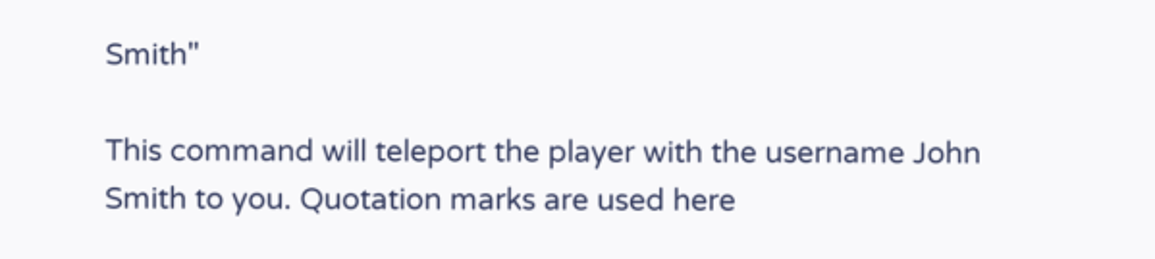Smith"

This command will teleport the player with the username John Smith to you. Quotation marks are used here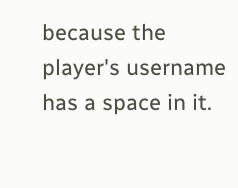because the player's username has a space in it.